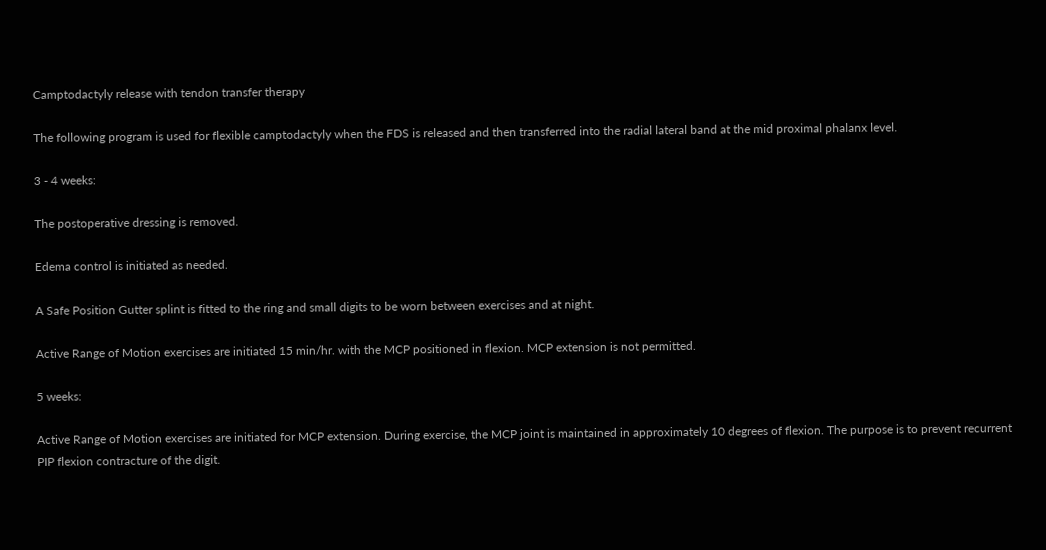Camptodactyly release with tendon transfer therapy

The following program is used for flexible camptodactyly when the FDS is released and then transferred into the radial lateral band at the mid proximal phalanx level.

3 - 4 weeks:

The postoperative dressing is removed.

Edema control is initiated as needed.

A Safe Position Gutter splint is fitted to the ring and small digits to be worn between exercises and at night.

Active Range of Motion exercises are initiated 15 min/hr. with the MCP positioned in flexion. MCP extension is not permitted.

5 weeks:

Active Range of Motion exercises are initiated for MCP extension. During exercise, the MCP joint is maintained in approximately 10 degrees of flexion. The purpose is to prevent recurrent PIP flexion contracture of the digit.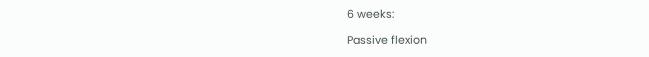6 weeks:

Passive flexion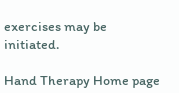exercises may be initiated.

Hand Therapy Home page